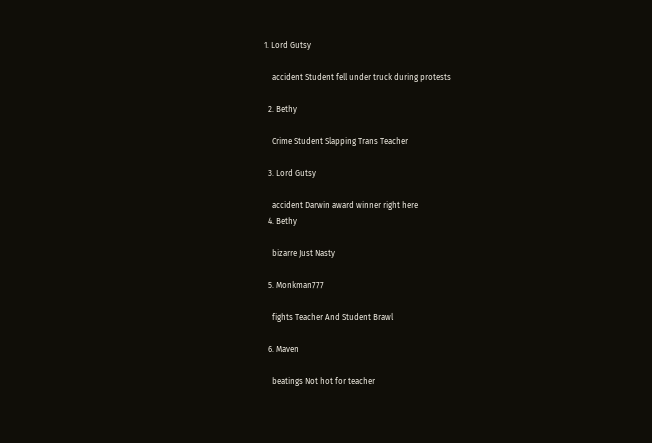1. Lord Gutsy

    accident Student fell under truck during protests

  2. Bethy

    Crime Student Slapping Trans Teacher

  3. Lord Gutsy

    accident Darwin award winner right here
  4. Bethy

    bizarre Just Nasty

  5. Monkman777

    fights Teacher And Student Brawl

  6. Maven

    beatings Not hot for teacher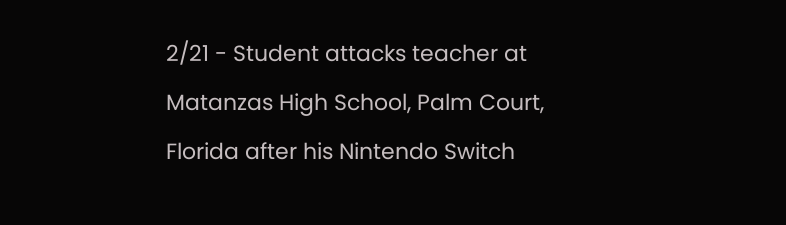2/21 - Student attacks teacher at Matanzas High School, Palm Court, Florida after his Nintendo Switch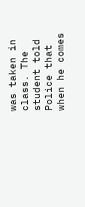was taken in class. The student told Police that when he comes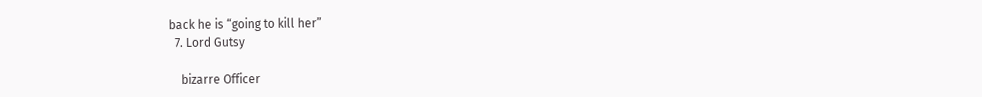back he is “going to kill her”
  7. Lord Gutsy

    bizarre Officer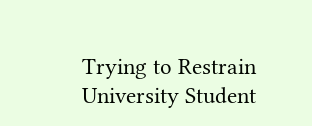Trying to Restrain University Student